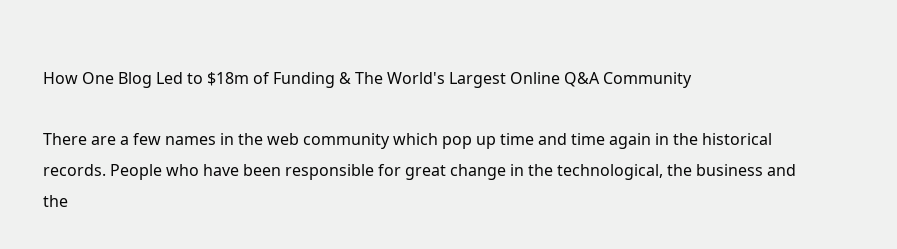How One Blog Led to $18m of Funding & The World's Largest Online Q&A Community

There are a few names in the web community which pop up time and time again in the historical records. People who have been responsible for great change in the technological, the business and the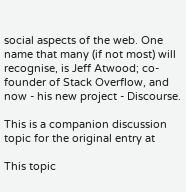social aspects of the web. One name that many (if not most) will recognise, is Jeff Atwood; co-founder of Stack Overflow, and now - his new project - Discourse.

This is a companion discussion topic for the original entry at

This topic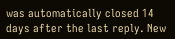was automatically closed 14 days after the last reply. New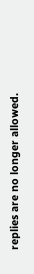replies are no longer allowed.